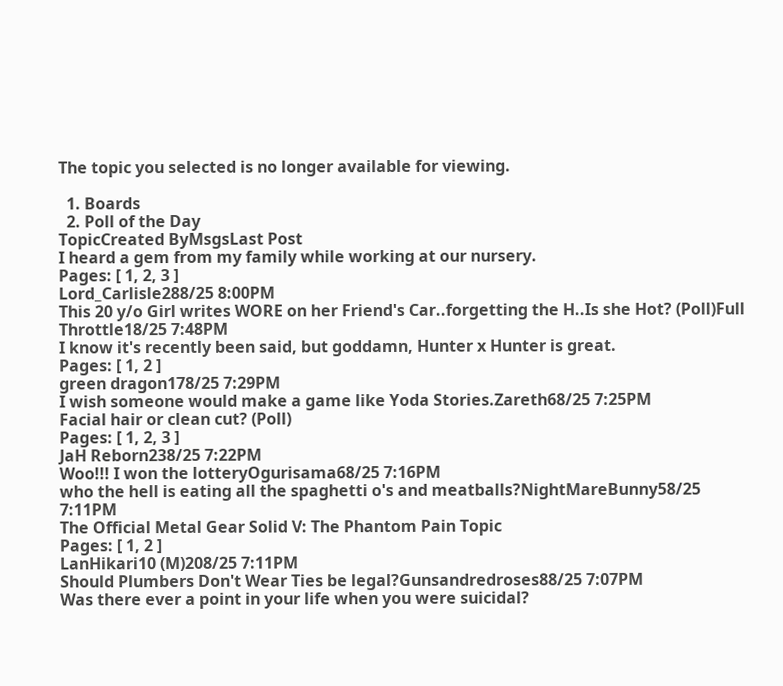The topic you selected is no longer available for viewing.

  1. Boards
  2. Poll of the Day
TopicCreated ByMsgsLast Post
I heard a gem from my family while working at our nursery.
Pages: [ 1, 2, 3 ]
Lord_Carlisle288/25 8:00PM
This 20 y/o Girl writes WORE on her Friend's Car..forgetting the H..Is she Hot? (Poll)Full Throttle18/25 7:48PM
I know it's recently been said, but goddamn, Hunter x Hunter is great.
Pages: [ 1, 2 ]
green dragon178/25 7:29PM
I wish someone would make a game like Yoda Stories.Zareth68/25 7:25PM
Facial hair or clean cut? (Poll)
Pages: [ 1, 2, 3 ]
JaH Reborn238/25 7:22PM
Woo!!! I won the lotteryOgurisama68/25 7:16PM
who the hell is eating all the spaghetti o's and meatballs?NightMareBunny58/25 7:11PM
The Official Metal Gear Solid V: The Phantom Pain Topic
Pages: [ 1, 2 ]
LanHikari10 (M)208/25 7:11PM
Should Plumbers Don't Wear Ties be legal?Gunsandredroses88/25 7:07PM
Was there ever a point in your life when you were suicidal?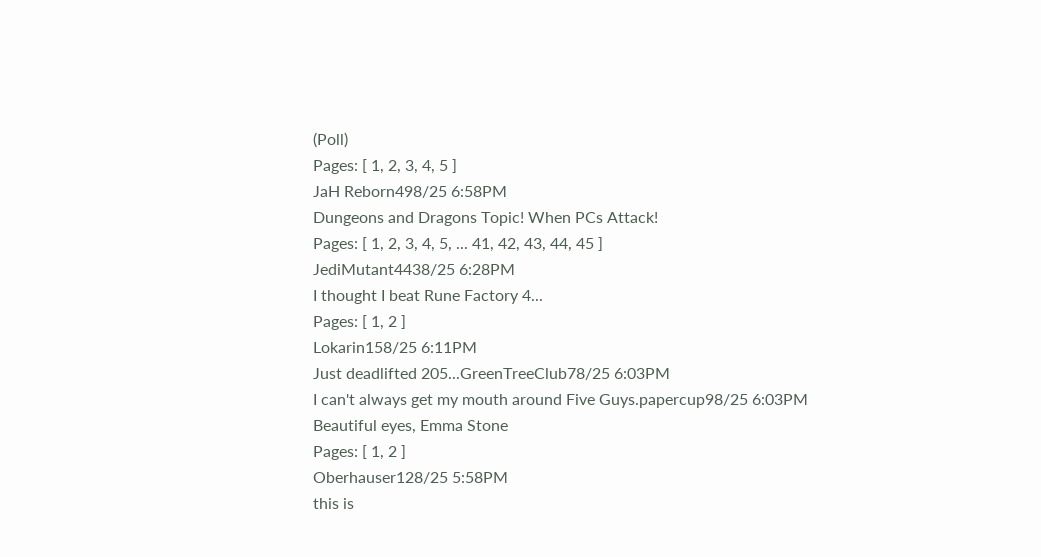(Poll)
Pages: [ 1, 2, 3, 4, 5 ]
JaH Reborn498/25 6:58PM
Dungeons and Dragons Topic! When PCs Attack!
Pages: [ 1, 2, 3, 4, 5, ... 41, 42, 43, 44, 45 ]
JediMutant4438/25 6:28PM
I thought I beat Rune Factory 4...
Pages: [ 1, 2 ]
Lokarin158/25 6:11PM
Just deadlifted 205...GreenTreeClub78/25 6:03PM
I can't always get my mouth around Five Guys.papercup98/25 6:03PM
Beautiful eyes, Emma Stone
Pages: [ 1, 2 ]
Oberhauser128/25 5:58PM
this is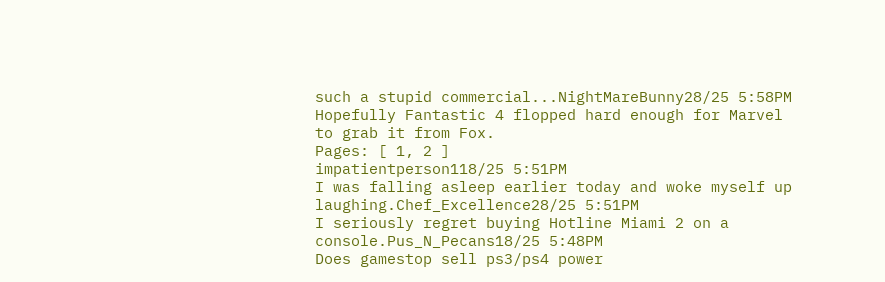such a stupid commercial...NightMareBunny28/25 5:58PM
Hopefully Fantastic 4 flopped hard enough for Marvel to grab it from Fox.
Pages: [ 1, 2 ]
impatientperson118/25 5:51PM
I was falling asleep earlier today and woke myself up laughing.Chef_Excellence28/25 5:51PM
I seriously regret buying Hotline Miami 2 on a console.Pus_N_Pecans18/25 5:48PM
Does gamestop sell ps3/ps4 power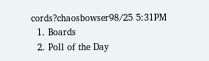cords?chaosbowser98/25 5:31PM
  1. Boards
  2. Poll of the Day